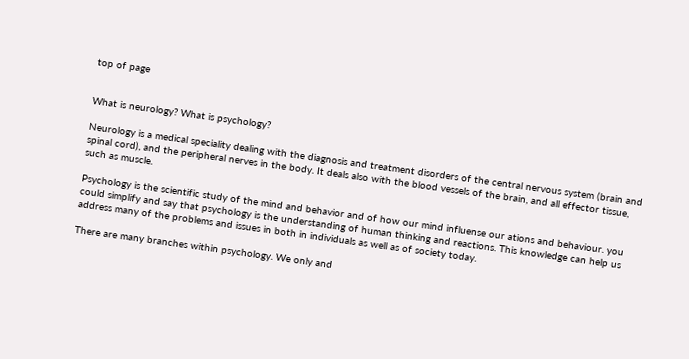top of page


What is neurology? What is psychology?

Neurology is a medical speciality dealing with the diagnosis and treatment disorders of the central nervous system (brain and spinal cord), and the peripheral nerves in the body. It deals also with the blood vessels of the brain, and all effector tissue, such as muscle.

Psychology is the scientific study of the mind and behavior and of how our mind influense our ations and behaviour. you could simplify and say that psychology is the understanding of human thinking and reactions. This knowledge can help us address many of the problems and issues in both in individuals as well as of society today.

There are many branches within psychology. We only and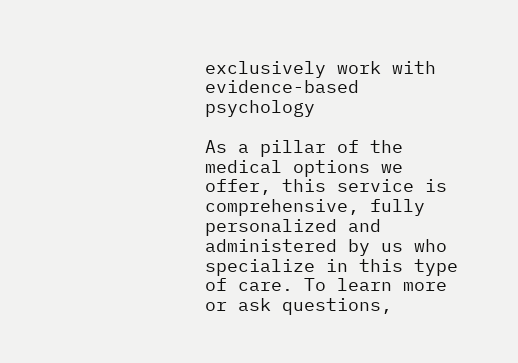exclusively work with  evidence-based psychology

As a pillar of the medical options we offer, this service is comprehensive, fully personalized and administered by us who specialize in this type of care. To learn more or ask questions,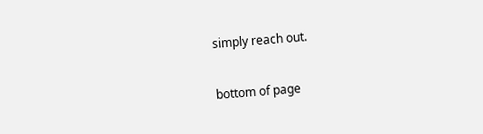simply reach out.

bottom of page